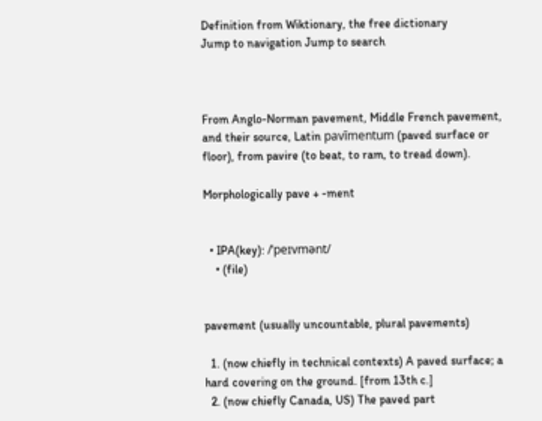Definition from Wiktionary, the free dictionary
Jump to navigation Jump to search



From Anglo-Norman pavement, Middle French pavement, and their source, Latin pavīmentum (paved surface or floor), from pavire (to beat, to ram, to tread down).

Morphologically pave + -ment


  • IPA(key): /ˈpeɪvmənt/
    • (file)


pavement (usually uncountable, plural pavements)

  1. (now chiefly in technical contexts) A paved surface; a hard covering on the ground. [from 13th c.]
  2. (now chiefly Canada, US) The paved part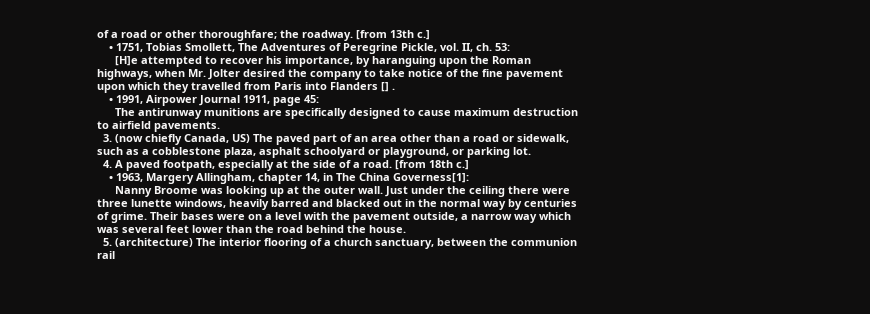of a road or other thoroughfare; the roadway. [from 13th c.]
    • 1751, Tobias Smollett, The Adventures of Peregrine Pickle, vol. II, ch. 53:
      [H]e attempted to recover his importance, by haranguing upon the Roman highways, when Mr. Jolter desired the company to take notice of the fine pavement upon which they travelled from Paris into Flanders [] .
    • 1991, Airpower Journal 1911, page 45:
      The antirunway munitions are specifically designed to cause maximum destruction to airfield pavements.
  3. (now chiefly Canada, US) The paved part of an area other than a road or sidewalk, such as a cobblestone plaza, asphalt schoolyard or playground, or parking lot.
  4. A paved footpath, especially at the side of a road. [from 18th c.]
    • 1963, Margery Allingham, chapter 14, in The China Governess[1]:
      Nanny Broome was looking up at the outer wall. Just under the ceiling there were three lunette windows, heavily barred and blacked out in the normal way by centuries of grime. Their bases were on a level with the pavement outside, a narrow way which was several feet lower than the road behind the house.
  5. (architecture) The interior flooring of a church sanctuary, between the communion rail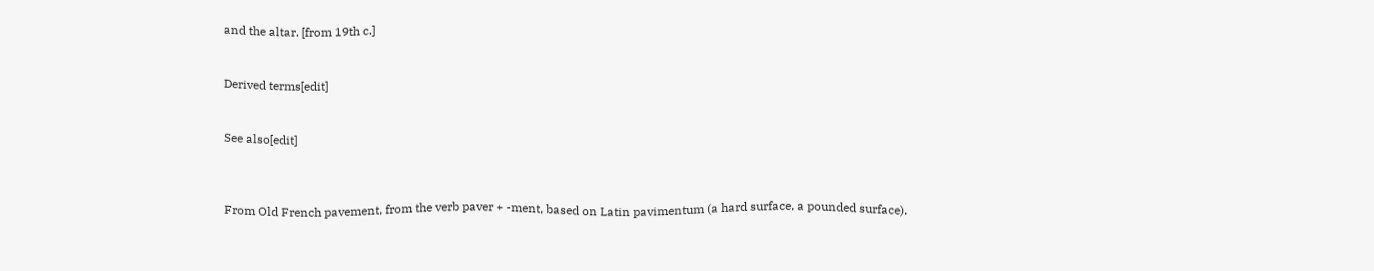and the altar. [from 19th c.]


Derived terms[edit]


See also[edit]



From Old French pavement, from the verb paver + -ment, based on Latin pavimentum (a hard surface, a pounded surface).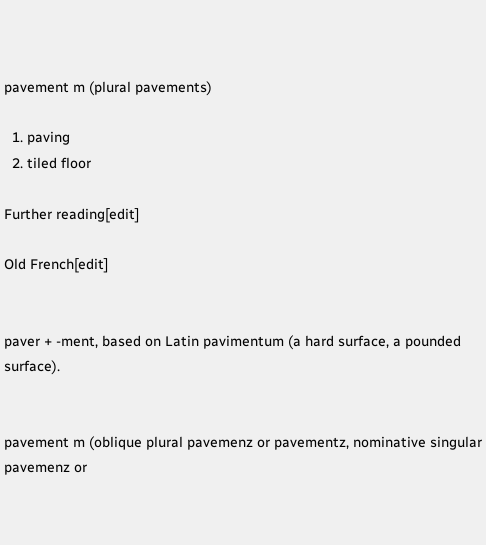pavement m (plural pavements)

  1. paving
  2. tiled floor

Further reading[edit]

Old French[edit]


paver + -ment, based on Latin pavimentum (a hard surface, a pounded surface).


pavement m (oblique plural pavemenz or pavementz, nominative singular pavemenz or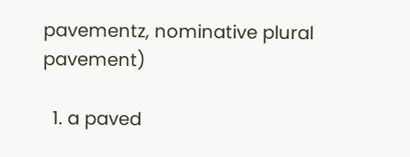pavementz, nominative plural pavement)

  1. a paved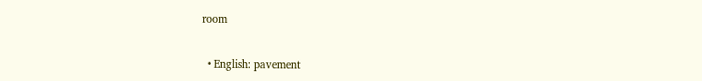room


  • English: pavement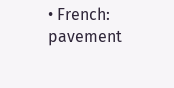• French: pavement